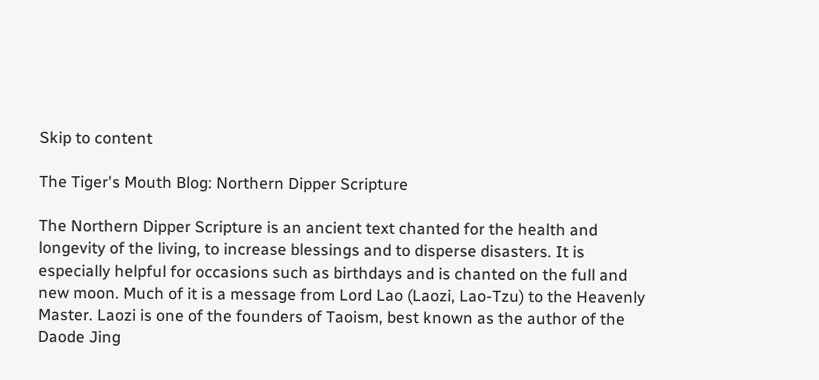Skip to content

The Tiger's Mouth Blog: Northern Dipper Scripture

The Northern Dipper Scripture is an ancient text chanted for the health and longevity of the living, to increase blessings and to disperse disasters. It is especially helpful for occasions such as birthdays and is chanted on the full and new moon. Much of it is a message from Lord Lao (Laozi, Lao-Tzu) to the Heavenly Master. Laozi is one of the founders of Taoism, best known as the author of the Daode Jing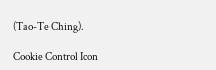(Tao-Te Ching).

Cookie Control Icon